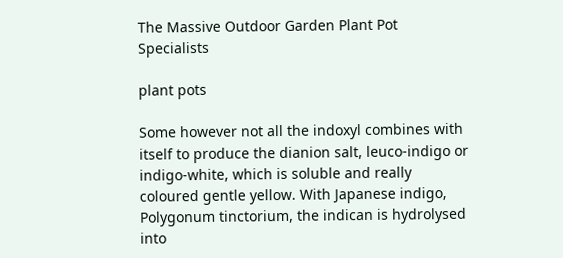The Massive Outdoor Garden Plant Pot Specialists

plant pots

Some however not all the indoxyl combines with itself to produce the dianion salt, leuco-indigo or indigo-white, which is soluble and really coloured gentle yellow. With Japanese indigo, Polygonum tinctorium, the indican is hydrolysed into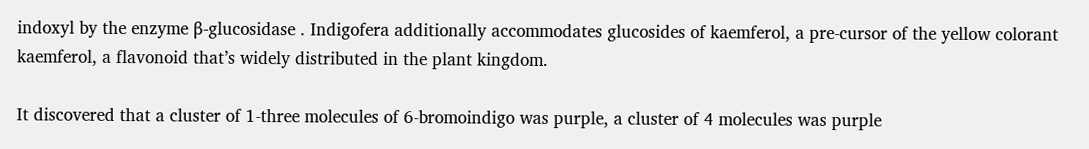indoxyl by the enzyme β-glucosidase . Indigofera additionally accommodates glucosides of kaemferol, a pre-cursor of the yellow colorant kaemferol, a flavonoid that’s widely distributed in the plant kingdom.

It discovered that a cluster of 1-three molecules of 6-bromoindigo was purple, a cluster of 4 molecules was purple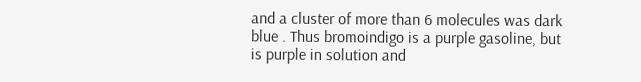and a cluster of more than 6 molecules was dark blue . Thus bromoindigo is a purple gasoline, but is purple in solution and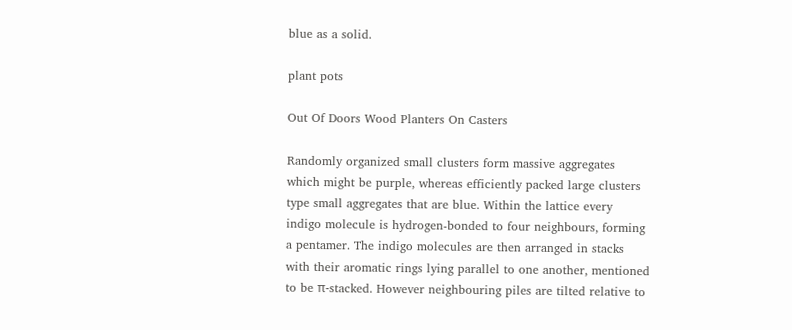blue as a solid.

plant pots

Out Of Doors Wood Planters On Casters

Randomly organized small clusters form massive aggregates which might be purple, whereas efficiently packed large clusters type small aggregates that are blue. Within the lattice every indigo molecule is hydrogen-bonded to four neighbours, forming a pentamer. The indigo molecules are then arranged in stacks with their aromatic rings lying parallel to one another, mentioned to be π-stacked. However neighbouring piles are tilted relative to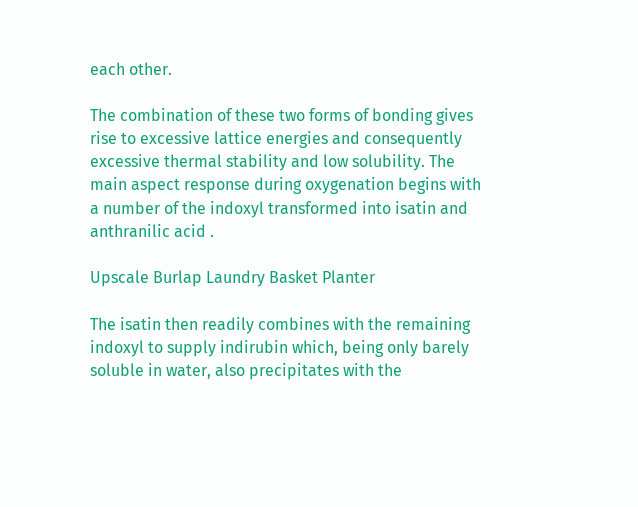each other.

The combination of these two forms of bonding gives rise to excessive lattice energies and consequently excessive thermal stability and low solubility. The main aspect response during oxygenation begins with a number of the indoxyl transformed into isatin and anthranilic acid .

Upscale Burlap Laundry Basket Planter

The isatin then readily combines with the remaining indoxyl to supply indirubin which, being only barely soluble in water, also precipitates with the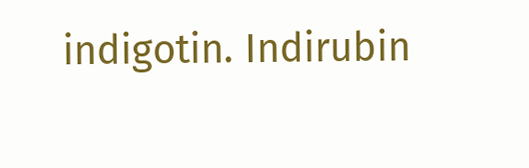indigotin. Indirubin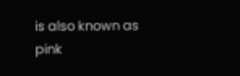is also known as pink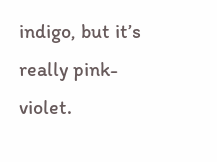indigo, but it’s really pink-violet.